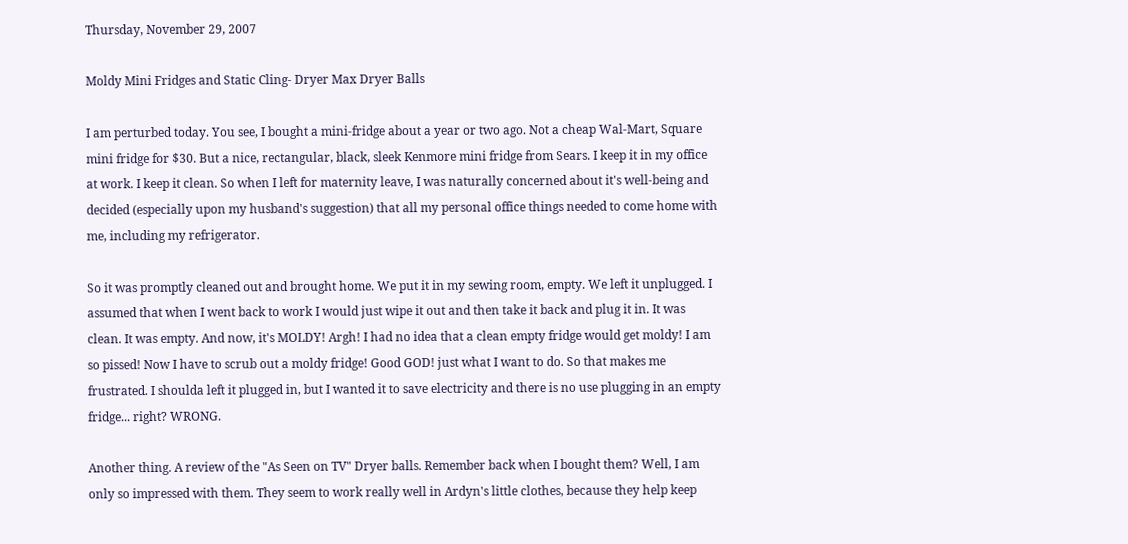Thursday, November 29, 2007

Moldy Mini Fridges and Static Cling- Dryer Max Dryer Balls

I am perturbed today. You see, I bought a mini-fridge about a year or two ago. Not a cheap Wal-Mart, Square mini fridge for $30. But a nice, rectangular, black, sleek Kenmore mini fridge from Sears. I keep it in my office at work. I keep it clean. So when I left for maternity leave, I was naturally concerned about it's well-being and decided (especially upon my husband's suggestion) that all my personal office things needed to come home with me, including my refrigerator.

So it was promptly cleaned out and brought home. We put it in my sewing room, empty. We left it unplugged. I assumed that when I went back to work I would just wipe it out and then take it back and plug it in. It was clean. It was empty. And now, it's MOLDY! Argh! I had no idea that a clean empty fridge would get moldy! I am so pissed! Now I have to scrub out a moldy fridge! Good GOD! just what I want to do. So that makes me frustrated. I shoulda left it plugged in, but I wanted it to save electricity and there is no use plugging in an empty fridge... right? WRONG.

Another thing. A review of the "As Seen on TV" Dryer balls. Remember back when I bought them? Well, I am only so impressed with them. They seem to work really well in Ardyn's little clothes, because they help keep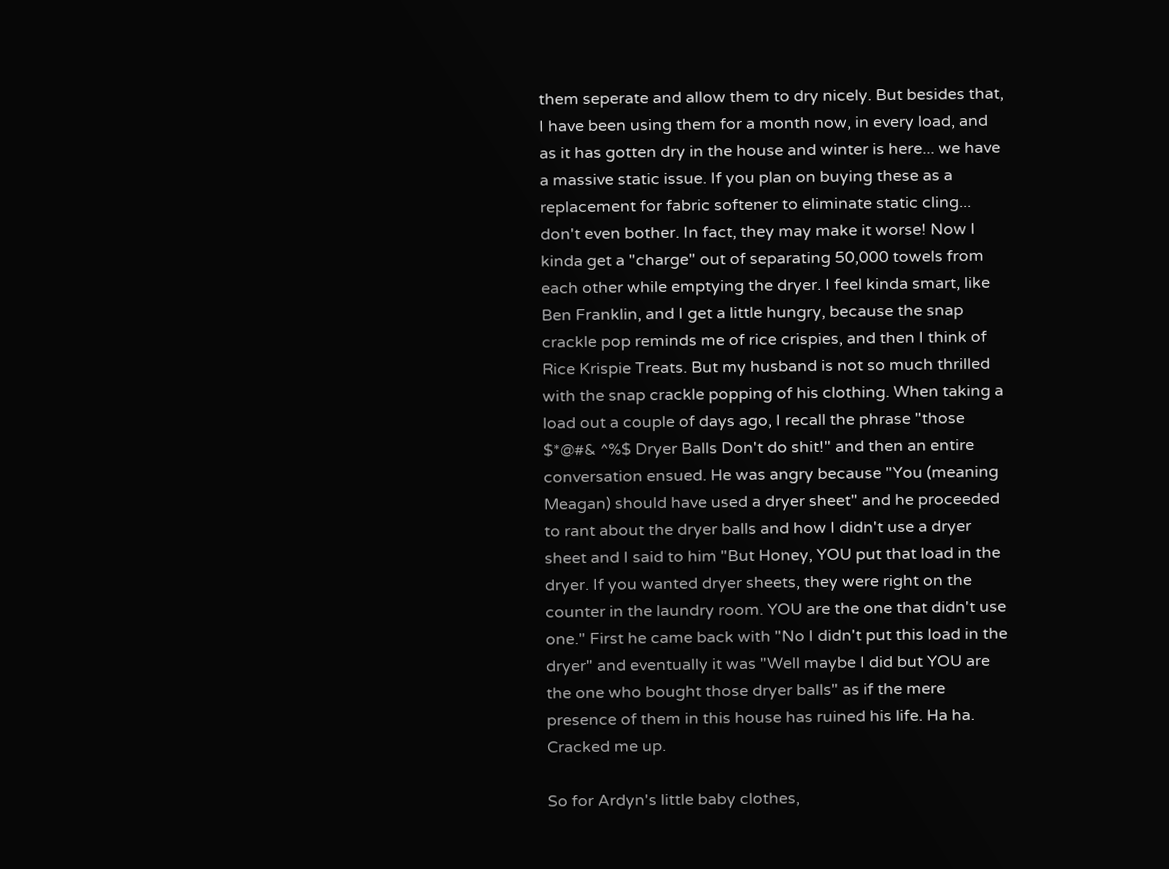them seperate and allow them to dry nicely. But besides that, I have been using them for a month now, in every load, and as it has gotten dry in the house and winter is here... we have a massive static issue. If you plan on buying these as a replacement for fabric softener to eliminate static cling... don't even bother. In fact, they may make it worse! Now I kinda get a "charge" out of separating 50,000 towels from each other while emptying the dryer. I feel kinda smart, like Ben Franklin, and I get a little hungry, because the snap crackle pop reminds me of rice crispies, and then I think of Rice Krispie Treats. But my husband is not so much thrilled with the snap crackle popping of his clothing. When taking a load out a couple of days ago, I recall the phrase "those $*@#& ^%$ Dryer Balls Don't do shit!" and then an entire conversation ensued. He was angry because "You (meaning Meagan) should have used a dryer sheet" and he proceeded to rant about the dryer balls and how I didn't use a dryer sheet and I said to him "But Honey, YOU put that load in the dryer. If you wanted dryer sheets, they were right on the counter in the laundry room. YOU are the one that didn't use one." First he came back with "No I didn't put this load in the dryer" and eventually it was "Well maybe I did but YOU are the one who bought those dryer balls" as if the mere presence of them in this house has ruined his life. Ha ha. Cracked me up.

So for Ardyn's little baby clothes,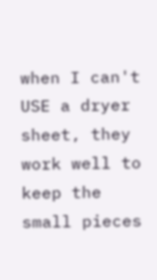when I can't USE a dryer sheet, they work well to keep the small pieces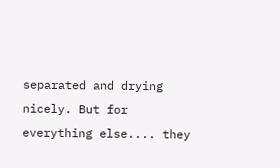separated and drying nicely. But for everything else.... they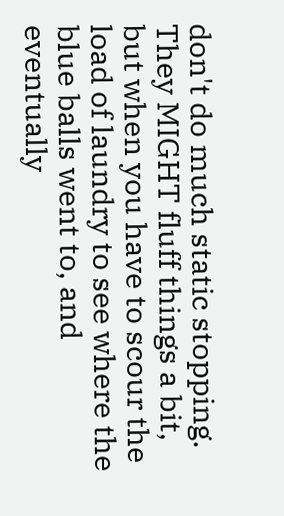don't do much static stopping. They MIGHT fluff things a bit, but when you have to scour the load of laundry to see where the blue balls went to, and eventually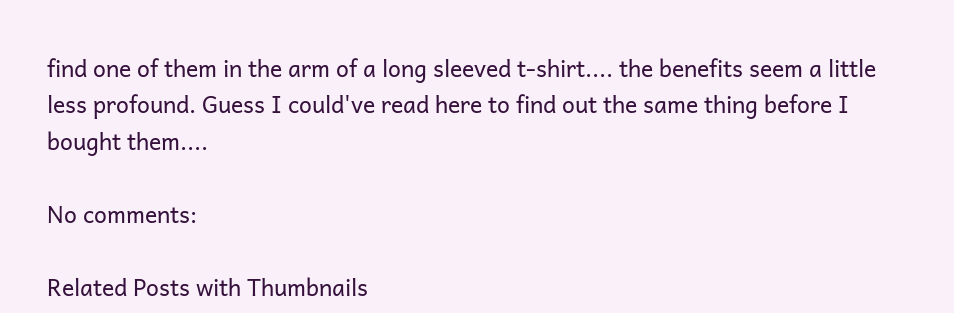find one of them in the arm of a long sleeved t-shirt.... the benefits seem a little less profound. Guess I could've read here to find out the same thing before I bought them....

No comments:

Related Posts with Thumbnails